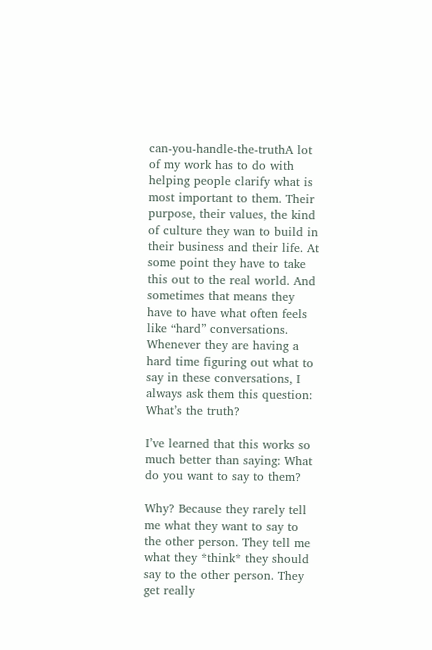can-you-handle-the-truthA lot of my work has to do with helping people clarify what is most important to them. Their purpose, their values, the kind of culture they wan to build in their business and their life. At some point they have to take this out to the real world. And sometimes that means they have to have what often feels like “hard” conversations. Whenever they are having a hard time figuring out what to say in these conversations, I always ask them this question: What’s the truth?

I’ve learned that this works so much better than saying: What do you want to say to them?

Why? Because they rarely tell me what they want to say to the other person. They tell me what they *think* they should say to the other person. They get really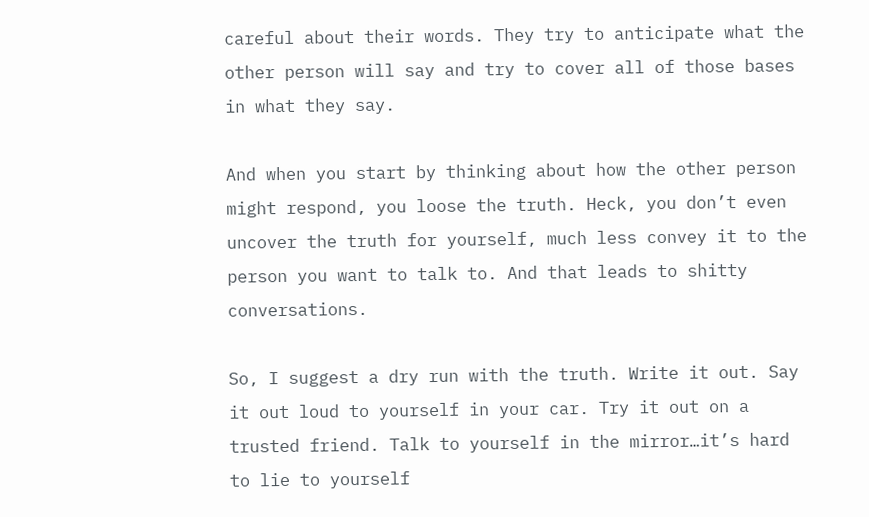careful about their words. They try to anticipate what the other person will say and try to cover all of those bases in what they say.

And when you start by thinking about how the other person might respond, you loose the truth. Heck, you don’t even uncover the truth for yourself, much less convey it to the person you want to talk to. And that leads to shitty conversations.

So, I suggest a dry run with the truth. Write it out. Say it out loud to yourself in your car. Try it out on a trusted friend. Talk to yourself in the mirror…it’s hard to lie to yourself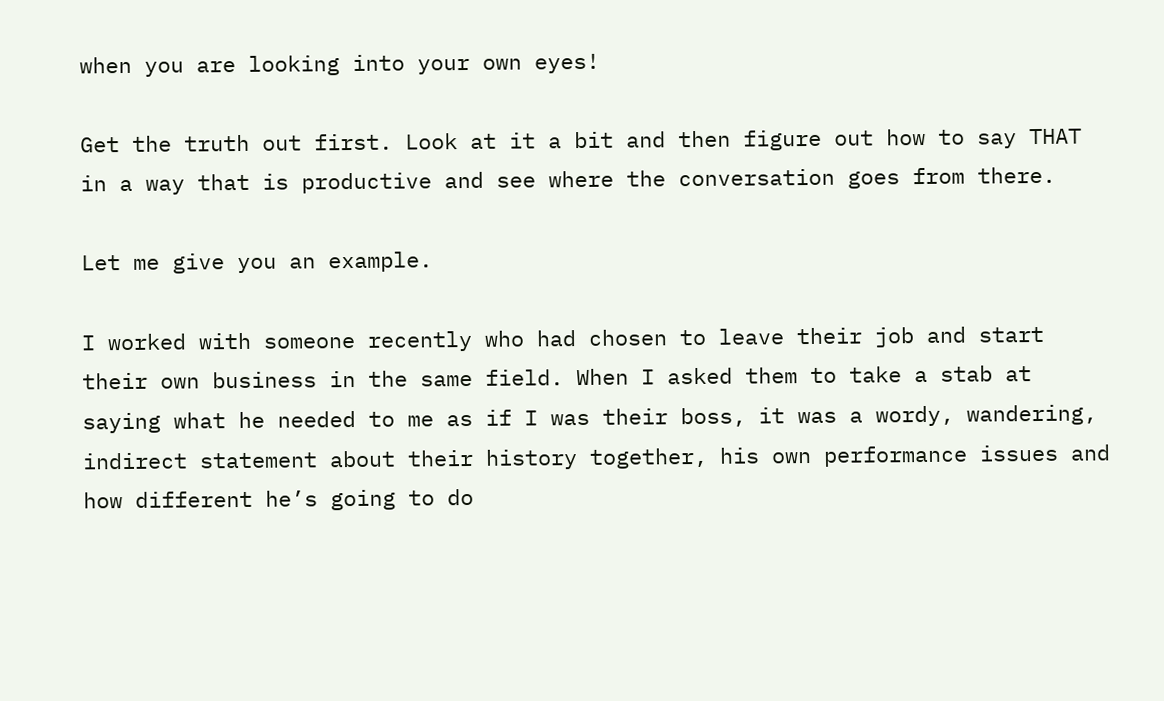when you are looking into your own eyes!

Get the truth out first. Look at it a bit and then figure out how to say THAT in a way that is productive and see where the conversation goes from there.

Let me give you an example.

I worked with someone recently who had chosen to leave their job and start their own business in the same field. When I asked them to take a stab at saying what he needed to me as if I was their boss, it was a wordy, wandering, indirect statement about their history together, his own performance issues and how different he’s going to do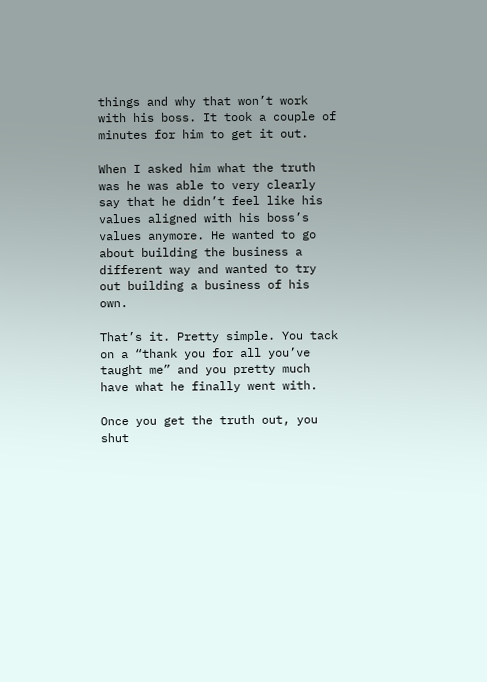things and why that won’t work with his boss. It took a couple of minutes for him to get it out.

When I asked him what the truth was he was able to very clearly say that he didn’t feel like his values aligned with his boss’s values anymore. He wanted to go about building the business a different way and wanted to try out building a business of his own.

That’s it. Pretty simple. You tack on a “thank you for all you’ve taught me” and you pretty much have what he finally went with.

Once you get the truth out, you shut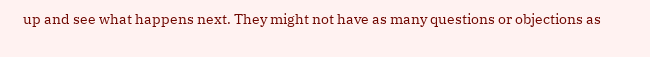up and see what happens next. They might not have as many questions or objections as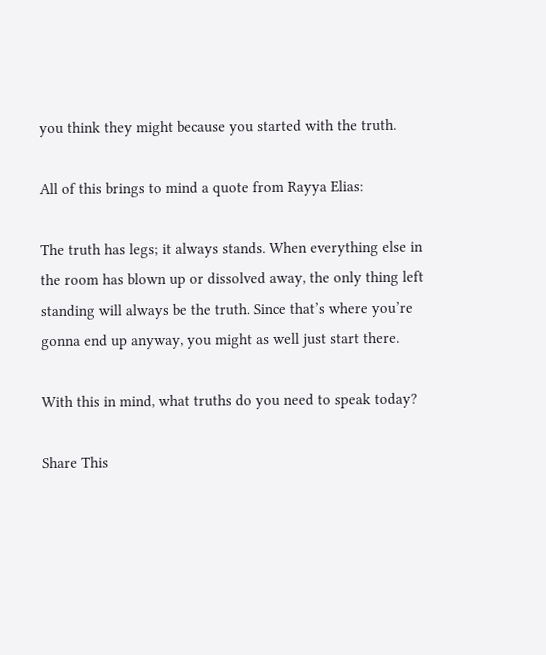you think they might because you started with the truth.

All of this brings to mind a quote from Rayya Elias:

The truth has legs; it always stands. When everything else in the room has blown up or dissolved away, the only thing left standing will always be the truth. Since that’s where you’re gonna end up anyway, you might as well just start there.

With this in mind, what truths do you need to speak today?

Share This